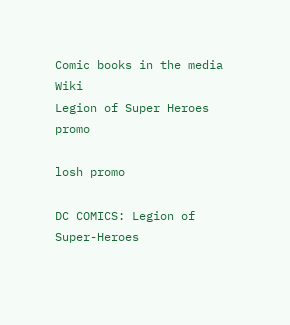Comic books in the media Wiki
Legion of Super Heroes promo

losh promo

DC COMICS: Legion of Super-Heroes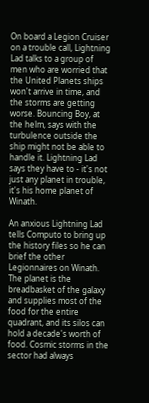On board a Legion Cruiser on a trouble call, Lightning Lad talks to a group of men who are worried that the United Planets ships won't arrive in time, and the storms are getting worse. Bouncing Boy, at the helm, says with the turbulence outside the ship might not be able to handle it. Lightning Lad says they have to - it's not just any planet in trouble, it's his home planet of Winath.

An anxious Lightning Lad tells Computo to bring up the history files so he can brief the other Legionnaires on Winath. The planet is the breadbasket of the galaxy and supplies most of the food for the entire quadrant, and its silos can hold a decade's worth of food. Cosmic storms in the sector had always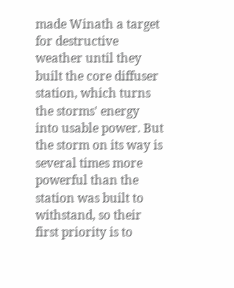made Winath a target for destructive weather until they built the core diffuser station, which turns the storms' energy into usable power. But the storm on its way is several times more powerful than the station was built to withstand, so their first priority is to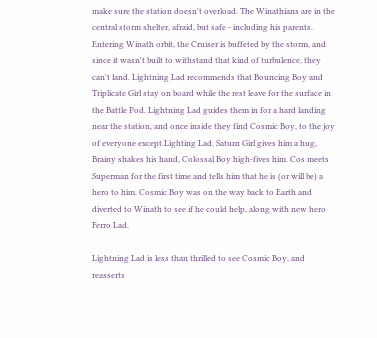make sure the station doesn't overload. The Winathians are in the central storm shelter, afraid, but safe - including his parents. Entering Winath orbit, the Cruiser is buffeted by the storm, and since it wasn't built to withstand that kind of turbulence, they can't land. Lightning Lad recommends that Bouncing Boy and Triplicate Girl stay on board while the rest leave for the surface in the Battle Pod. Lightning Lad guides them in for a hard landing near the station, and once inside they find Cosmic Boy, to the joy of everyone except Lighting Lad. Saturn Girl gives him a hug, Brainy shakes his hand, Colossal Boy high-fives him. Cos meets Superman for the first time and tells him that he is (or will be) a hero to him. Cosmic Boy was on the way back to Earth and diverted to Winath to see if he could help, along with new hero Ferro Lad.

Lightning Lad is less than thrilled to see Cosmic Boy, and reasserts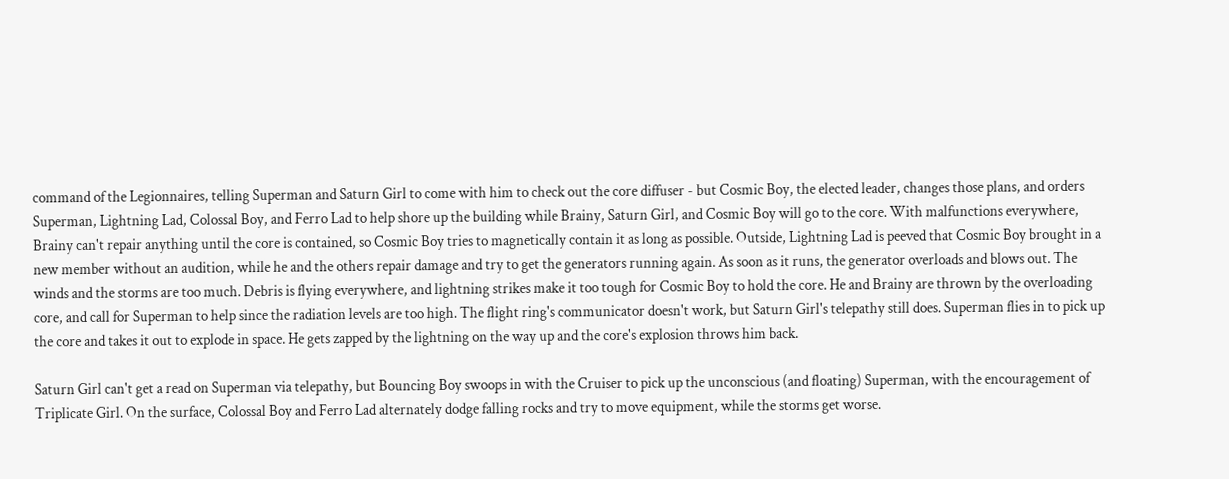command of the Legionnaires, telling Superman and Saturn Girl to come with him to check out the core diffuser - but Cosmic Boy, the elected leader, changes those plans, and orders Superman, Lightning Lad, Colossal Boy, and Ferro Lad to help shore up the building while Brainy, Saturn Girl, and Cosmic Boy will go to the core. With malfunctions everywhere, Brainy can't repair anything until the core is contained, so Cosmic Boy tries to magnetically contain it as long as possible. Outside, Lightning Lad is peeved that Cosmic Boy brought in a new member without an audition, while he and the others repair damage and try to get the generators running again. As soon as it runs, the generator overloads and blows out. The winds and the storms are too much. Debris is flying everywhere, and lightning strikes make it too tough for Cosmic Boy to hold the core. He and Brainy are thrown by the overloading core, and call for Superman to help since the radiation levels are too high. The flight ring's communicator doesn't work, but Saturn Girl's telepathy still does. Superman flies in to pick up the core and takes it out to explode in space. He gets zapped by the lightning on the way up and the core's explosion throws him back.

Saturn Girl can't get a read on Superman via telepathy, but Bouncing Boy swoops in with the Cruiser to pick up the unconscious (and floating) Superman, with the encouragement of Triplicate Girl. On the surface, Colossal Boy and Ferro Lad alternately dodge falling rocks and try to move equipment, while the storms get worse.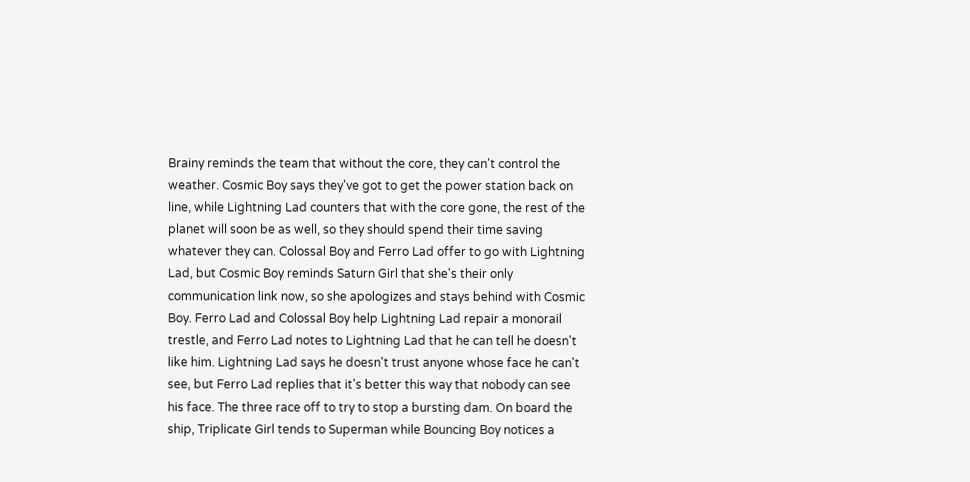Brainy reminds the team that without the core, they can't control the weather. Cosmic Boy says they've got to get the power station back on line, while Lightning Lad counters that with the core gone, the rest of the planet will soon be as well, so they should spend their time saving whatever they can. Colossal Boy and Ferro Lad offer to go with Lightning Lad, but Cosmic Boy reminds Saturn Girl that she's their only communication link now, so she apologizes and stays behind with Cosmic Boy. Ferro Lad and Colossal Boy help Lightning Lad repair a monorail trestle, and Ferro Lad notes to Lightning Lad that he can tell he doesn't like him. Lightning Lad says he doesn't trust anyone whose face he can't see, but Ferro Lad replies that it's better this way that nobody can see his face. The three race off to try to stop a bursting dam. On board the ship, Triplicate Girl tends to Superman while Bouncing Boy notices a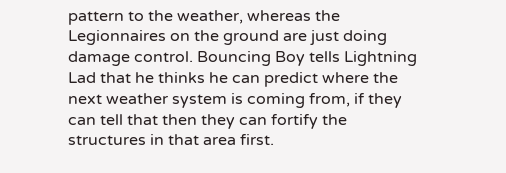pattern to the weather, whereas the Legionnaires on the ground are just doing damage control. Bouncing Boy tells Lightning Lad that he thinks he can predict where the next weather system is coming from, if they can tell that then they can fortify the structures in that area first.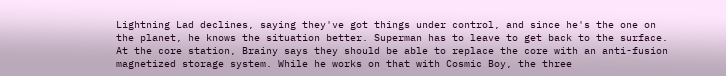Lightning Lad declines, saying they've got things under control, and since he's the one on the planet, he knows the situation better. Superman has to leave to get back to the surface. At the core station, Brainy says they should be able to replace the core with an anti-fusion magnetized storage system. While he works on that with Cosmic Boy, the three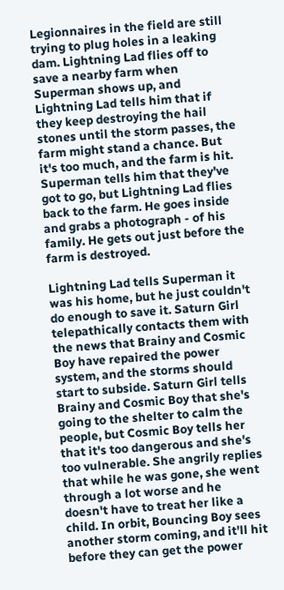Legionnaires in the field are still trying to plug holes in a leaking dam. Lightning Lad flies off to save a nearby farm when Superman shows up, and Lightning Lad tells him that if they keep destroying the hail stones until the storm passes, the farm might stand a chance. But it's too much, and the farm is hit. Superman tells him that they've got to go, but Lightning Lad flies back to the farm. He goes inside and grabs a photograph - of his family. He gets out just before the farm is destroyed.

Lightning Lad tells Superman it was his home, but he just couldn't do enough to save it. Saturn Girl telepathically contacts them with the news that Brainy and Cosmic Boy have repaired the power system, and the storms should start to subside. Saturn Girl tells Brainy and Cosmic Boy that she's going to the shelter to calm the people, but Cosmic Boy tells her that it's too dangerous and she's too vulnerable. She angrily replies that while he was gone, she went through a lot worse and he doesn't have to treat her like a child. In orbit, Bouncing Boy sees another storm coming, and it'll hit before they can get the power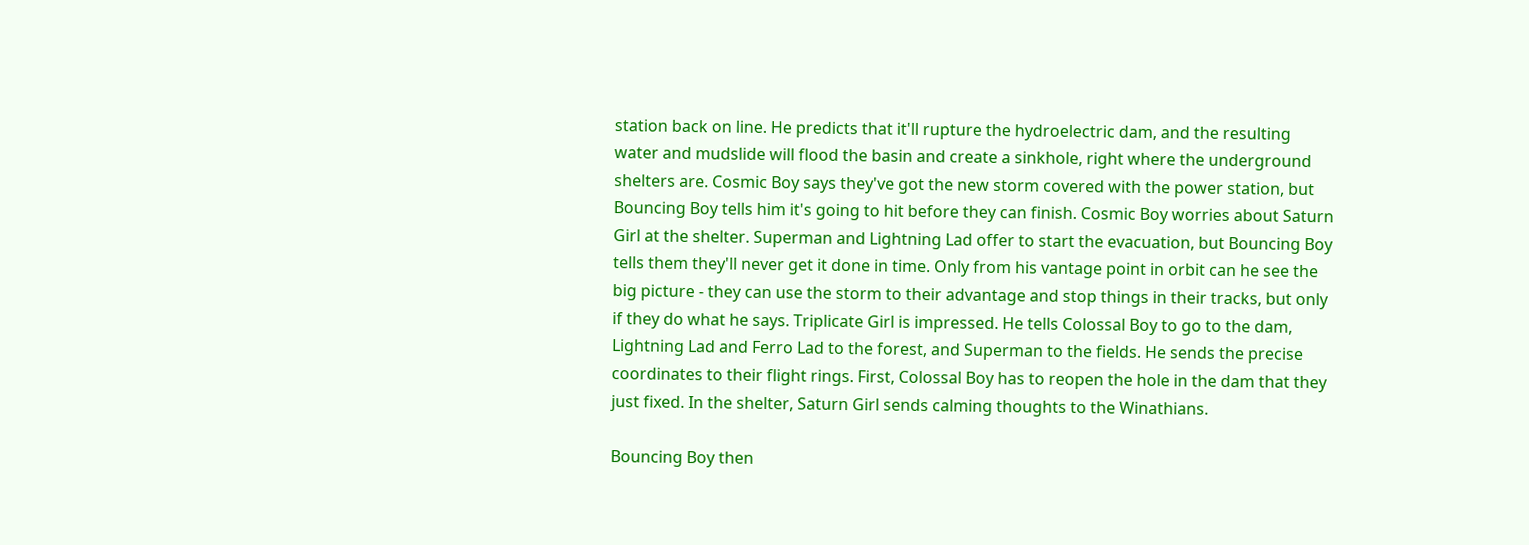station back on line. He predicts that it'll rupture the hydroelectric dam, and the resulting water and mudslide will flood the basin and create a sinkhole, right where the underground shelters are. Cosmic Boy says they've got the new storm covered with the power station, but Bouncing Boy tells him it's going to hit before they can finish. Cosmic Boy worries about Saturn Girl at the shelter. Superman and Lightning Lad offer to start the evacuation, but Bouncing Boy tells them they'll never get it done in time. Only from his vantage point in orbit can he see the big picture - they can use the storm to their advantage and stop things in their tracks, but only if they do what he says. Triplicate Girl is impressed. He tells Colossal Boy to go to the dam, Lightning Lad and Ferro Lad to the forest, and Superman to the fields. He sends the precise coordinates to their flight rings. First, Colossal Boy has to reopen the hole in the dam that they just fixed. In the shelter, Saturn Girl sends calming thoughts to the Winathians.

Bouncing Boy then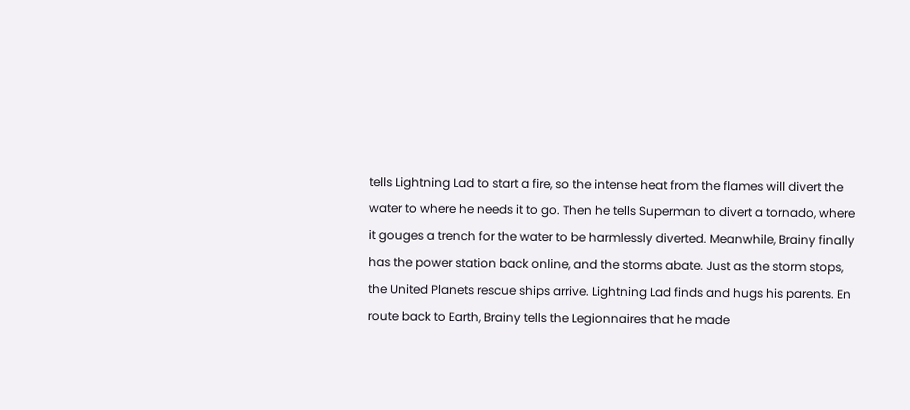tells Lightning Lad to start a fire, so the intense heat from the flames will divert the water to where he needs it to go. Then he tells Superman to divert a tornado, where it gouges a trench for the water to be harmlessly diverted. Meanwhile, Brainy finally has the power station back online, and the storms abate. Just as the storm stops, the United Planets rescue ships arrive. Lightning Lad finds and hugs his parents. En route back to Earth, Brainy tells the Legionnaires that he made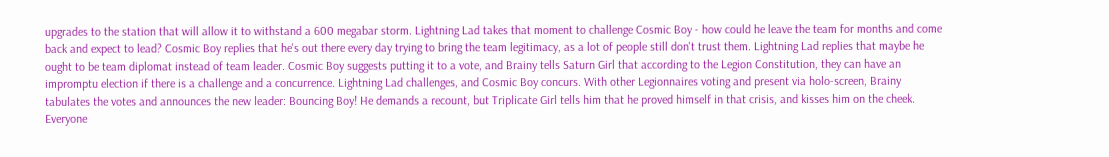upgrades to the station that will allow it to withstand a 600 megabar storm. Lightning Lad takes that moment to challenge Cosmic Boy - how could he leave the team for months and come back and expect to lead? Cosmic Boy replies that he's out there every day trying to bring the team legitimacy, as a lot of people still don't trust them. Lightning Lad replies that maybe he ought to be team diplomat instead of team leader. Cosmic Boy suggests putting it to a vote, and Brainy tells Saturn Girl that according to the Legion Constitution, they can have an impromptu election if there is a challenge and a concurrence. Lightning Lad challenges, and Cosmic Boy concurs. With other Legionnaires voting and present via holo-screen, Brainy tabulates the votes and announces the new leader: Bouncing Boy! He demands a recount, but Triplicate Girl tells him that he proved himself in that crisis, and kisses him on the cheek. Everyone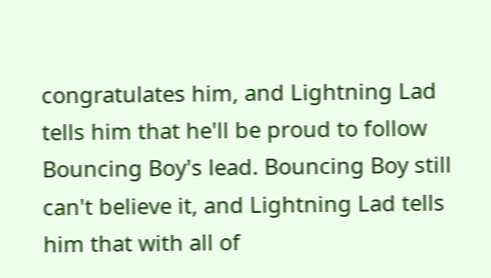congratulates him, and Lightning Lad tells him that he'll be proud to follow Bouncing Boy's lead. Bouncing Boy still can't believe it, and Lightning Lad tells him that with all of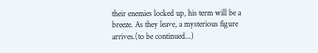their enemies locked up, his term will be a breeze. As they leave, a mysterious figure arrives.(to be continued...)